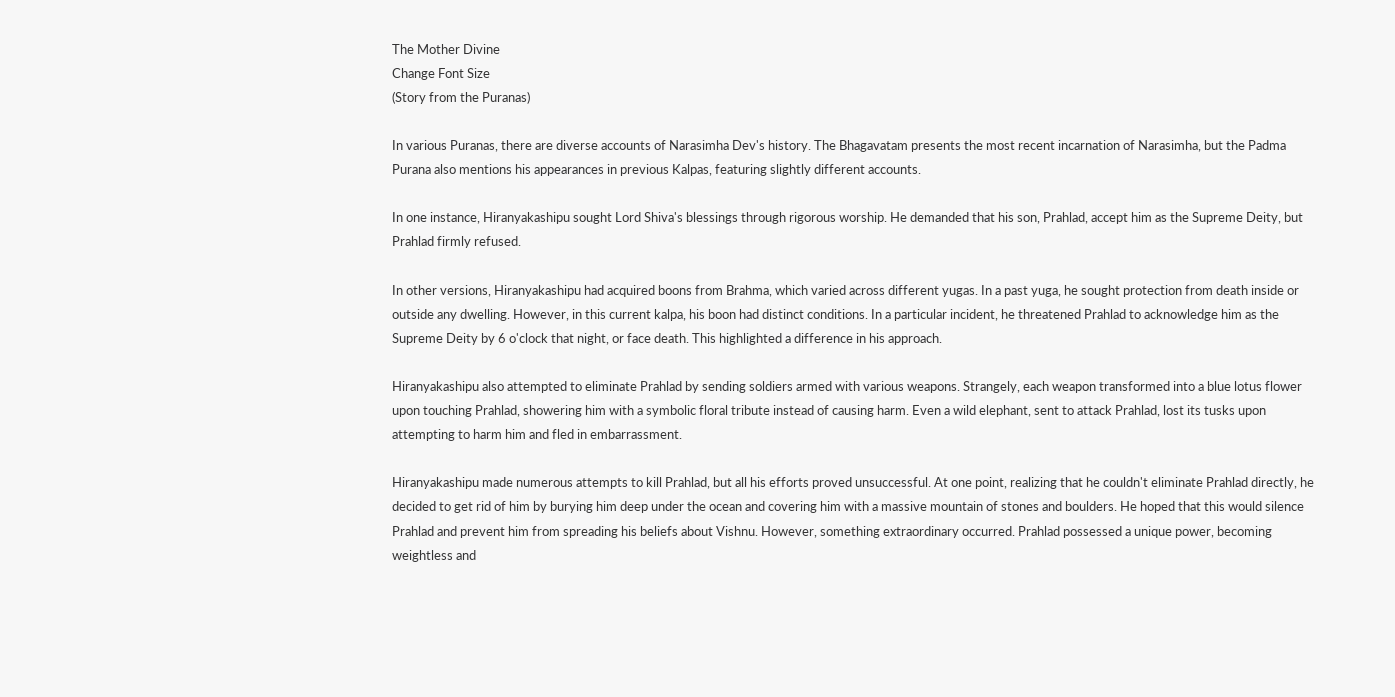The Mother Divine
Change Font Size
(Story from the Puranas)

In various Puranas, there are diverse accounts of Narasimha Dev's history. The Bhagavatam presents the most recent incarnation of Narasimha, but the Padma Purana also mentions his appearances in previous Kalpas, featuring slightly different accounts.

In one instance, Hiranyakashipu sought Lord Shiva's blessings through rigorous worship. He demanded that his son, Prahlad, accept him as the Supreme Deity, but Prahlad firmly refused.

In other versions, Hiranyakashipu had acquired boons from Brahma, which varied across different yugas. In a past yuga, he sought protection from death inside or outside any dwelling. However, in this current kalpa, his boon had distinct conditions. In a particular incident, he threatened Prahlad to acknowledge him as the Supreme Deity by 6 o'clock that night, or face death. This highlighted a difference in his approach.

Hiranyakashipu also attempted to eliminate Prahlad by sending soldiers armed with various weapons. Strangely, each weapon transformed into a blue lotus flower upon touching Prahlad, showering him with a symbolic floral tribute instead of causing harm. Even a wild elephant, sent to attack Prahlad, lost its tusks upon attempting to harm him and fled in embarrassment.

Hiranyakashipu made numerous attempts to kill Prahlad, but all his efforts proved unsuccessful. At one point, realizing that he couldn't eliminate Prahlad directly, he decided to get rid of him by burying him deep under the ocean and covering him with a massive mountain of stones and boulders. He hoped that this would silence Prahlad and prevent him from spreading his beliefs about Vishnu. However, something extraordinary occurred. Prahlad possessed a unique power, becoming weightless and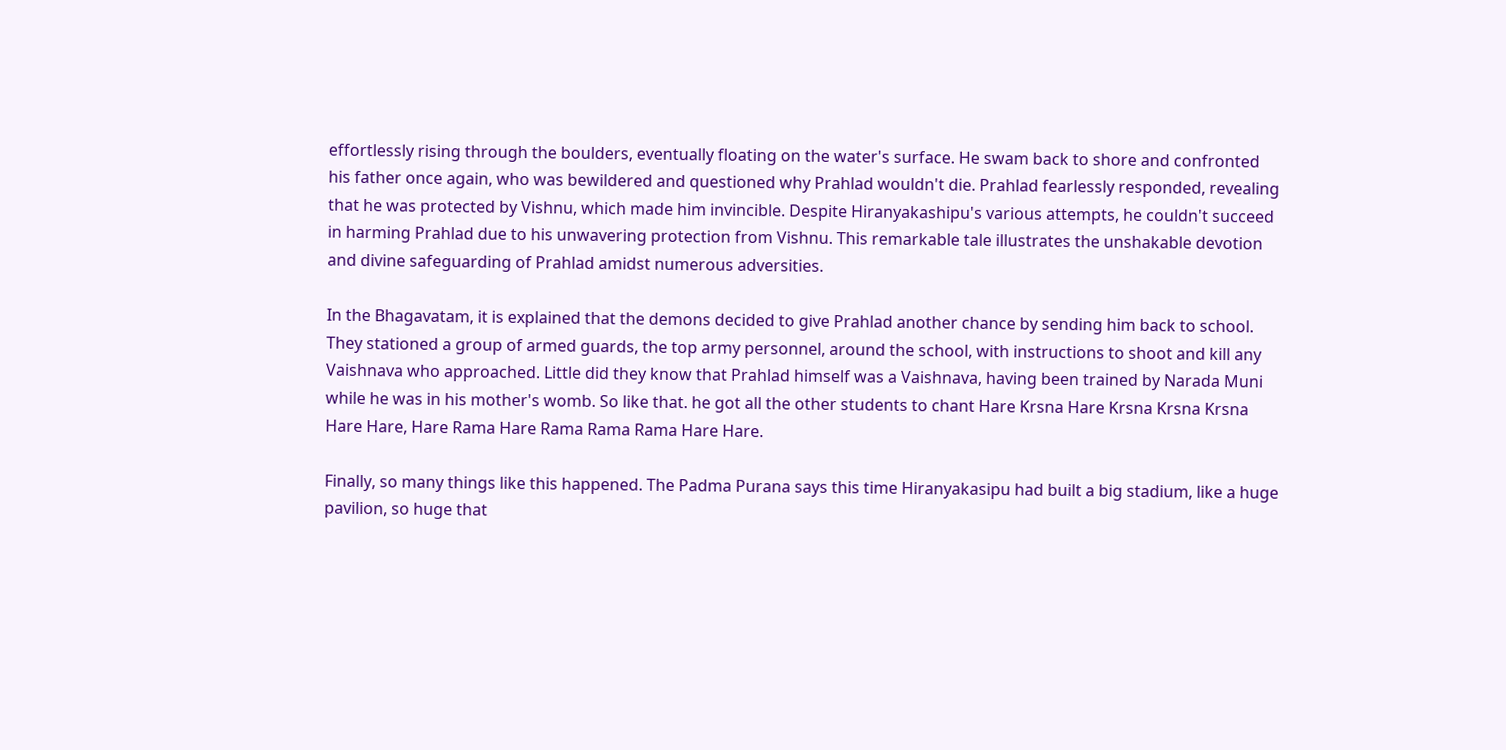effortlessly rising through the boulders, eventually floating on the water's surface. He swam back to shore and confronted his father once again, who was bewildered and questioned why Prahlad wouldn't die. Prahlad fearlessly responded, revealing that he was protected by Vishnu, which made him invincible. Despite Hiranyakashipu's various attempts, he couldn't succeed in harming Prahlad due to his unwavering protection from Vishnu. This remarkable tale illustrates the unshakable devotion and divine safeguarding of Prahlad amidst numerous adversities.

In the Bhagavatam, it is explained that the demons decided to give Prahlad another chance by sending him back to school. They stationed a group of armed guards, the top army personnel, around the school, with instructions to shoot and kill any Vaishnava who approached. Little did they know that Prahlad himself was a Vaishnava, having been trained by Narada Muni while he was in his mother's womb. So like that. he got all the other students to chant Hare Krsna Hare Krsna Krsna Krsna Hare Hare, Hare Rama Hare Rama Rama Rama Hare Hare.

Finally, so many things like this happened. The Padma Purana says this time Hiranyakasipu had built a big stadium, like a huge pavilion, so huge that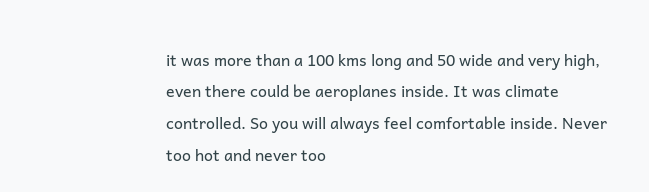it was more than a 100 kms long and 50 wide and very high, even there could be aeroplanes inside. It was climate controlled. So you will always feel comfortable inside. Never too hot and never too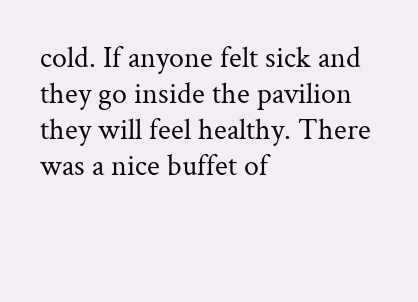cold. If anyone felt sick and they go inside the pavilion they will feel healthy. There was a nice buffet of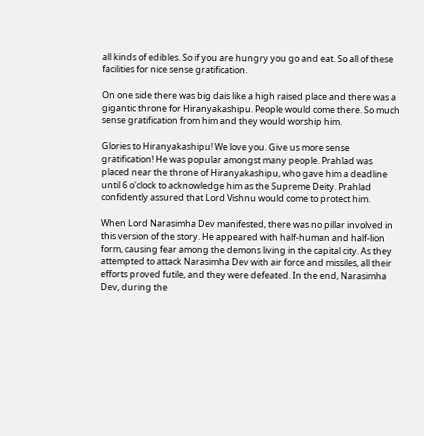all kinds of edibles. So if you are hungry you go and eat. So all of these facilities for nice sense gratification.

On one side there was big dais like a high raised place and there was a gigantic throne for Hiranyakashipu. People would come there. So much sense gratification from him and they would worship him.

Glories to Hiranyakashipu! We love you. Give us more sense gratification! He was popular amongst many people. Prahlad was placed near the throne of Hiranyakashipu, who gave him a deadline until 6 o'clock to acknowledge him as the Supreme Deity. Prahlad confidently assured that Lord Vishnu would come to protect him.

When Lord Narasimha Dev manifested, there was no pillar involved in this version of the story. He appeared with half-human and half-lion form, causing fear among the demons living in the capital city. As they attempted to attack Narasimha Dev with air force and missiles, all their efforts proved futile, and they were defeated. In the end, Narasimha Dev, during the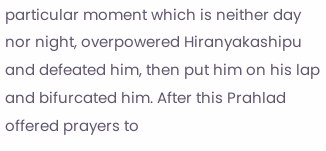particular moment which is neither day nor night, overpowered Hiranyakashipu and defeated him, then put him on his lap and bifurcated him. After this Prahlad offered prayers to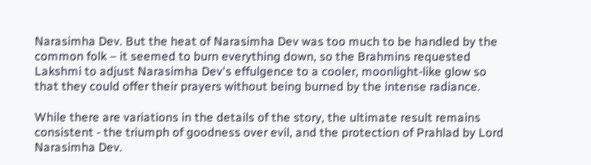Narasimha Dev. But the heat of Narasimha Dev was too much to be handled by the common folk – it seemed to burn everything down, so the Brahmins requested Lakshmi to adjust Narasimha Dev's effulgence to a cooler, moonlight-like glow so that they could offer their prayers without being burned by the intense radiance.

While there are variations in the details of the story, the ultimate result remains consistent - the triumph of goodness over evil, and the protection of Prahlad by Lord Narasimha Dev.